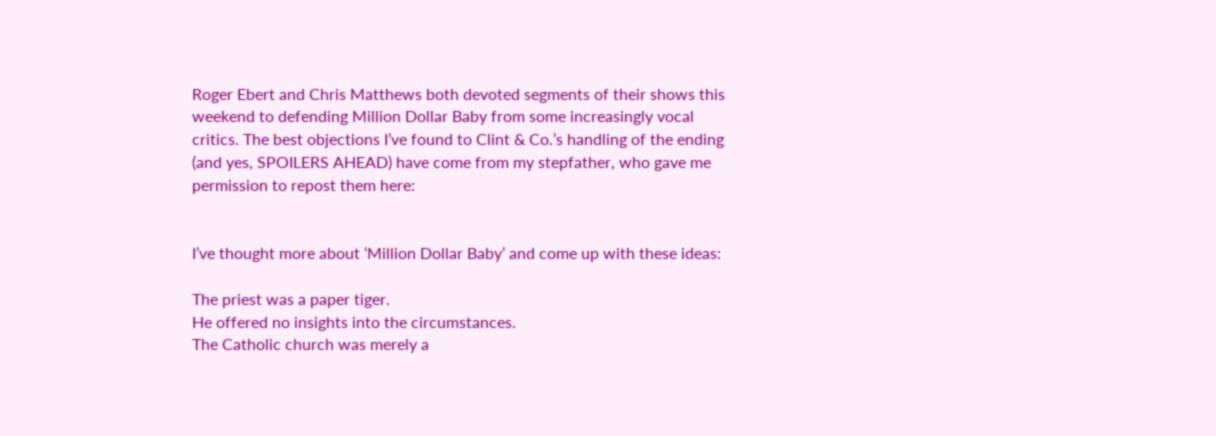Roger Ebert and Chris Matthews both devoted segments of their shows this weekend to defending Million Dollar Baby from some increasingly vocal critics. The best objections I’ve found to Clint & Co.’s handling of the ending (and yes, SPOILERS AHEAD) have come from my stepfather, who gave me permission to repost them here:


I’ve thought more about ‘Million Dollar Baby’ and come up with these ideas:

The priest was a paper tiger.
He offered no insights into the circumstances.
The Catholic church was merely a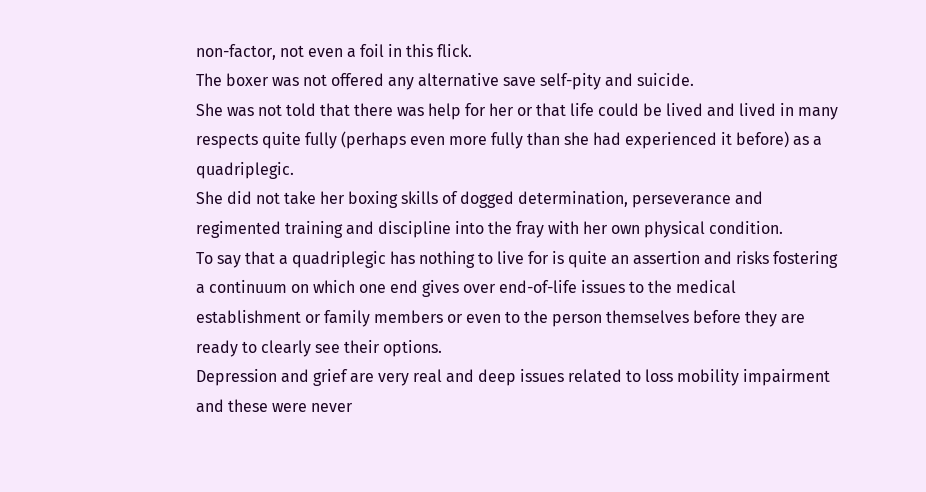non-factor, not even a foil in this flick.
The boxer was not offered any alternative save self-pity and suicide.
She was not told that there was help for her or that life could be lived and lived in many respects quite fully (perhaps even more fully than she had experienced it before) as a quadriplegic.
She did not take her boxing skills of dogged determination, perseverance and regimented training and discipline into the fray with her own physical condition.
To say that a quadriplegic has nothing to live for is quite an assertion and risks fostering a continuum on which one end gives over end-of-life issues to the medical establishment or family members or even to the person themselves before they are ready to clearly see their options.
Depression and grief are very real and deep issues related to loss mobility impairment and these were never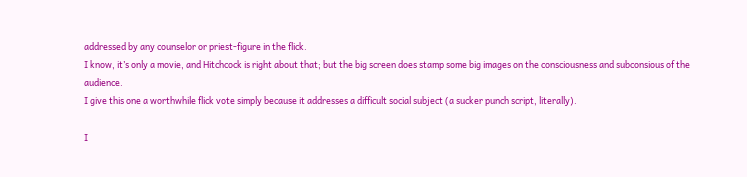addressed by any counselor or priest-figure in the flick.
I know, it’s only a movie, and Hitchcock is right about that; but the big screen does stamp some big images on the consciousness and subconsious of the audience.
I give this one a worthwhile flick vote simply because it addresses a difficult social subject (a sucker punch script, literally).

I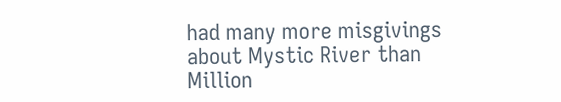had many more misgivings about Mystic River than Million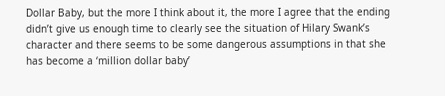Dollar Baby, but the more I think about it, the more I agree that the ending didn’t give us enough time to clearly see the situation of Hilary Swank’s character and there seems to be some dangerous assumptions in that she has become a ‘million dollar baby’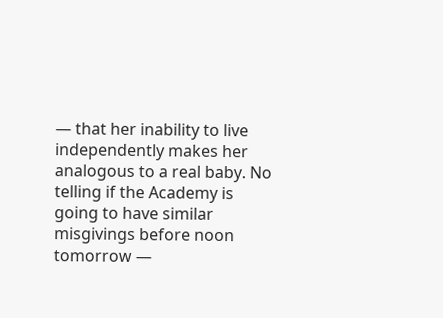— that her inability to live independently makes her analogous to a real baby. No telling if the Academy is going to have similar misgivings before noon tomorrow —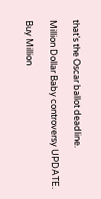that’s the Oscar ballot deadline.

Million Dollar Baby controversy UPDATE.

Buy Million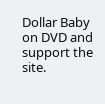Dollar Baby on DVD and support the site.